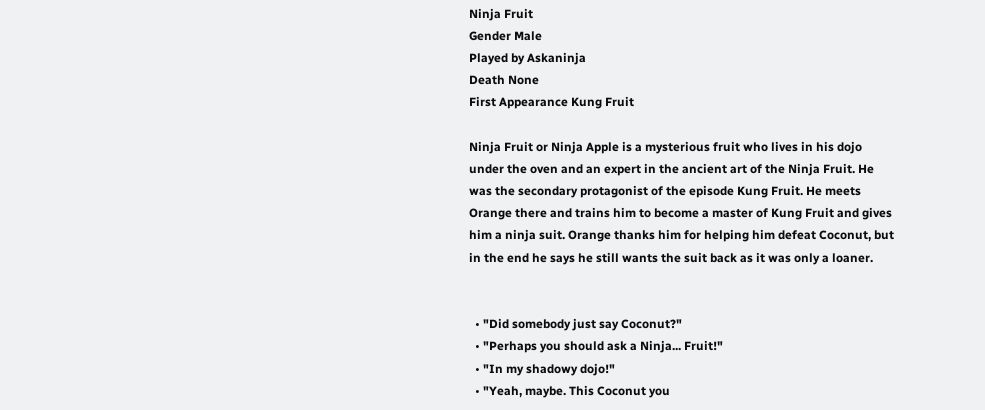Ninja Fruit
Gender Male
Played by Askaninja
Death None
First Appearance Kung Fruit

Ninja Fruit or Ninja Apple is a mysterious fruit who lives in his dojo under the oven and an expert in the ancient art of the Ninja Fruit. He was the secondary protagonist of the episode Kung Fruit. He meets Orange there and trains him to become a master of Kung Fruit and gives him a ninja suit. Orange thanks him for helping him defeat Coconut, but in the end he says he still wants the suit back as it was only a loaner.


  • "Did somebody just say Coconut?"
  • "Perhaps you should ask a Ninja... Fruit!"
  • "In my shadowy dojo!"
  • "Yeah, maybe. This Coconut you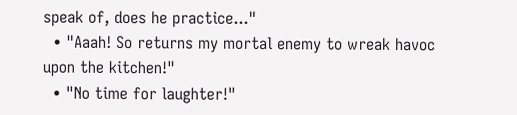speak of, does he practice..."
  • "Aaah! So returns my mortal enemy to wreak havoc upon the kitchen!"
  • "No time for laughter!"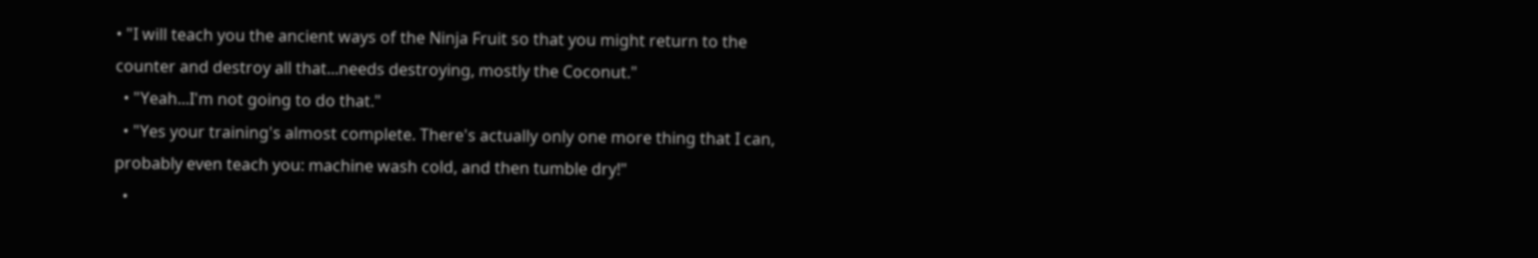• "I will teach you the ancient ways of the Ninja Fruit so that you might return to the counter and destroy all that...needs destroying, mostly the Coconut."
  • "Yeah...I'm not going to do that."
  • "Yes your training's almost complete. There's actually only one more thing that I can, probably even teach you: machine wash cold, and then tumble dry!"
  •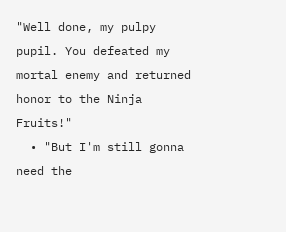"Well done, my pulpy pupil. You defeated my mortal enemy and returned honor to the Ninja Fruits!"
  • "But I'm still gonna need the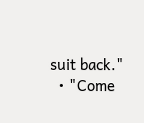suit back."
  • "Come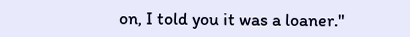on, I told you it was a loaner."